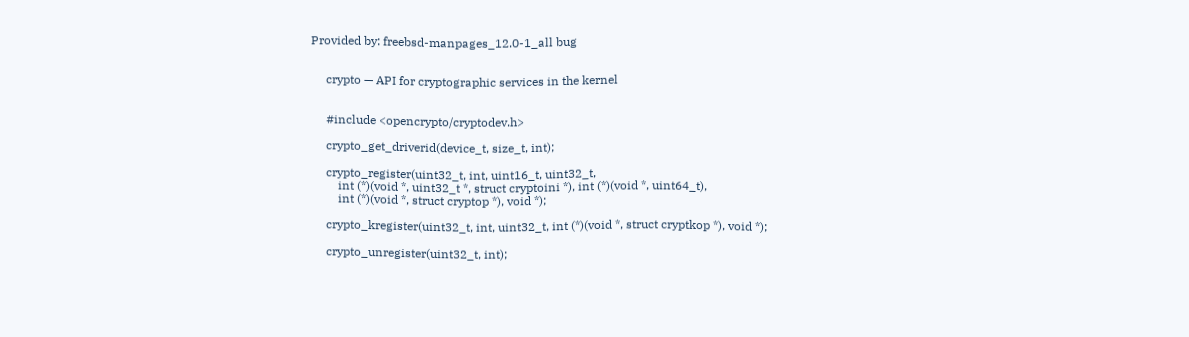Provided by: freebsd-manpages_12.0-1_all bug


     crypto — API for cryptographic services in the kernel


     #include <opencrypto/cryptodev.h>

     crypto_get_driverid(device_t, size_t, int);

     crypto_register(uint32_t, int, uint16_t, uint32_t,
         int (*)(void *, uint32_t *, struct cryptoini *), int (*)(void *, uint64_t),
         int (*)(void *, struct cryptop *), void *);

     crypto_kregister(uint32_t, int, uint32_t, int (*)(void *, struct cryptkop *), void *);

     crypto_unregister(uint32_t, int);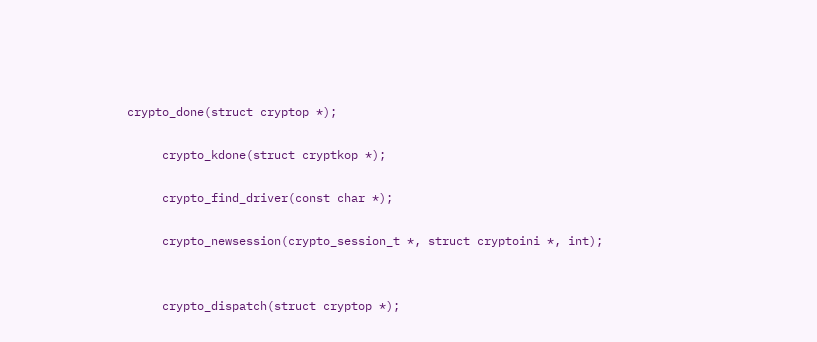crypto_done(struct cryptop *);

     crypto_kdone(struct cryptkop *);

     crypto_find_driver(const char *);

     crypto_newsession(crypto_session_t *, struct cryptoini *, int);


     crypto_dispatch(struct cryptop *);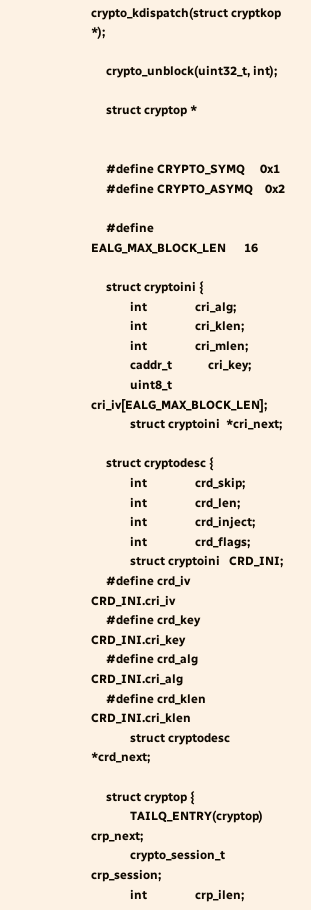crypto_kdispatch(struct cryptkop *);

     crypto_unblock(uint32_t, int);

     struct cryptop *


     #define CRYPTO_SYMQ     0x1
     #define CRYPTO_ASYMQ    0x2

     #define EALG_MAX_BLOCK_LEN      16

     struct cryptoini {
             int                cri_alg;
             int                cri_klen;
             int                cri_mlen;
             caddr_t            cri_key;
             uint8_t            cri_iv[EALG_MAX_BLOCK_LEN];
             struct cryptoini  *cri_next;

     struct cryptodesc {
             int                crd_skip;
             int                crd_len;
             int                crd_inject;
             int                crd_flags;
             struct cryptoini   CRD_INI;
     #define crd_iv          CRD_INI.cri_iv
     #define crd_key         CRD_INI.cri_key
     #define crd_alg         CRD_INI.cri_alg
     #define crd_klen        CRD_INI.cri_klen
             struct cryptodesc *crd_next;

     struct cryptop {
             TAILQ_ENTRY(cryptop) crp_next;
             crypto_session_t   crp_session;
             int                crp_ilen;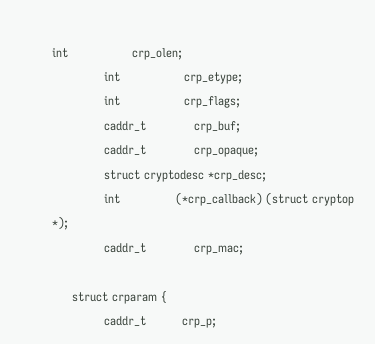int                crp_olen;
             int                crp_etype;
             int                crp_flags;
             caddr_t            crp_buf;
             caddr_t            crp_opaque;
             struct cryptodesc *crp_desc;
             int              (*crp_callback) (struct cryptop *);
             caddr_t            crp_mac;

     struct crparam {
             caddr_t         crp_p;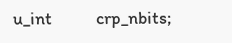u_int           crp_nbits;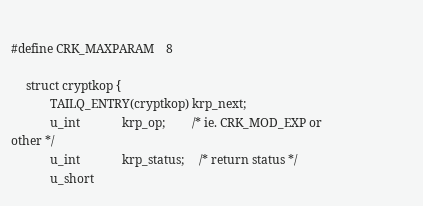#define CRK_MAXPARAM    8

     struct cryptkop {
             TAILQ_ENTRY(cryptkop) krp_next;
             u_int              krp_op;         /* ie. CRK_MOD_EXP or other */
             u_int              krp_status;     /* return status */
             u_short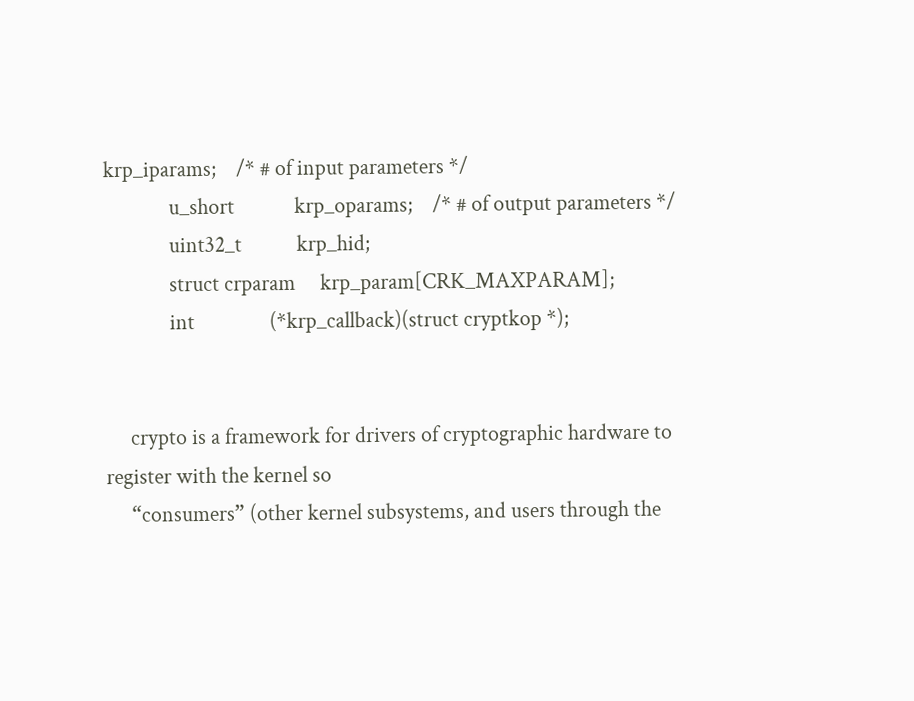krp_iparams;    /* # of input parameters */
             u_short            krp_oparams;    /* # of output parameters */
             uint32_t           krp_hid;
             struct crparam     krp_param[CRK_MAXPARAM];
             int               (*krp_callback)(struct cryptkop *);


     crypto is a framework for drivers of cryptographic hardware to register with the kernel so
     “consumers” (other kernel subsystems, and users through the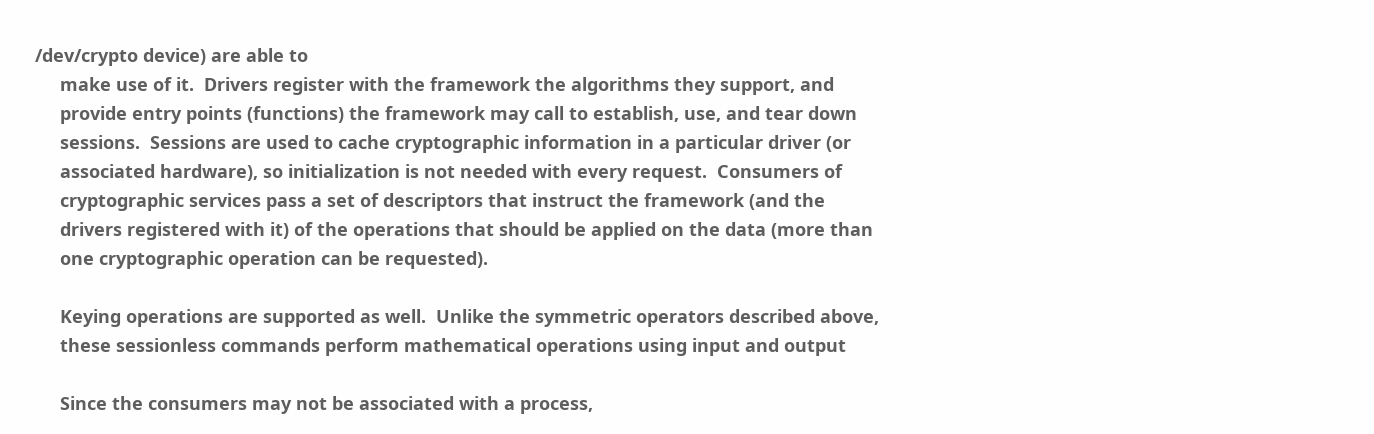/dev/crypto device) are able to
     make use of it.  Drivers register with the framework the algorithms they support, and
     provide entry points (functions) the framework may call to establish, use, and tear down
     sessions.  Sessions are used to cache cryptographic information in a particular driver (or
     associated hardware), so initialization is not needed with every request.  Consumers of
     cryptographic services pass a set of descriptors that instruct the framework (and the
     drivers registered with it) of the operations that should be applied on the data (more than
     one cryptographic operation can be requested).

     Keying operations are supported as well.  Unlike the symmetric operators described above,
     these sessionless commands perform mathematical operations using input and output

     Since the consumers may not be associated with a process,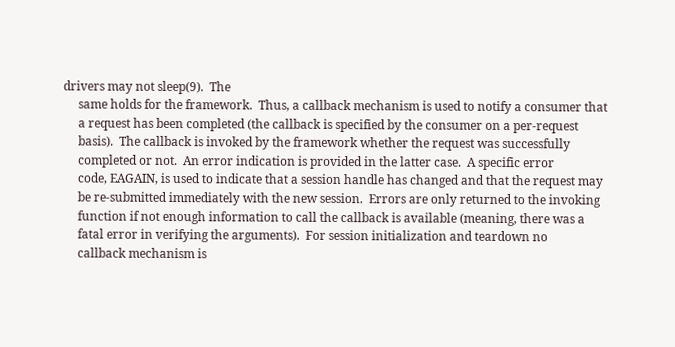drivers may not sleep(9).  The
     same holds for the framework.  Thus, a callback mechanism is used to notify a consumer that
     a request has been completed (the callback is specified by the consumer on a per-request
     basis).  The callback is invoked by the framework whether the request was successfully
     completed or not.  An error indication is provided in the latter case.  A specific error
     code, EAGAIN, is used to indicate that a session handle has changed and that the request may
     be re-submitted immediately with the new session.  Errors are only returned to the invoking
     function if not enough information to call the callback is available (meaning, there was a
     fatal error in verifying the arguments).  For session initialization and teardown no
     callback mechanism is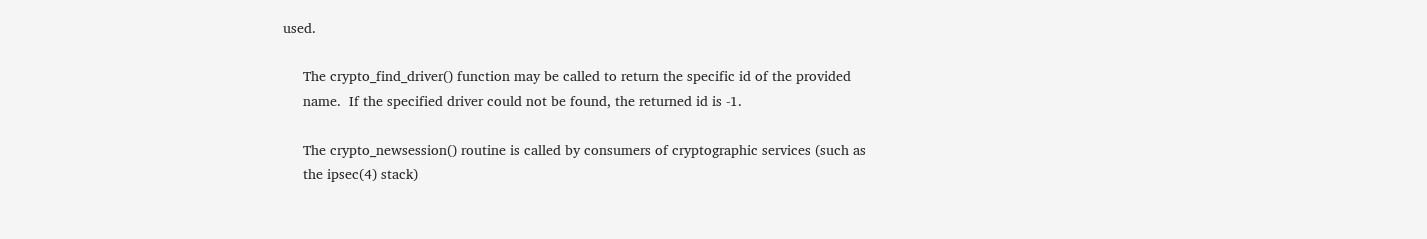used.

     The crypto_find_driver() function may be called to return the specific id of the provided
     name.  If the specified driver could not be found, the returned id is -1.

     The crypto_newsession() routine is called by consumers of cryptographic services (such as
     the ipsec(4) stack)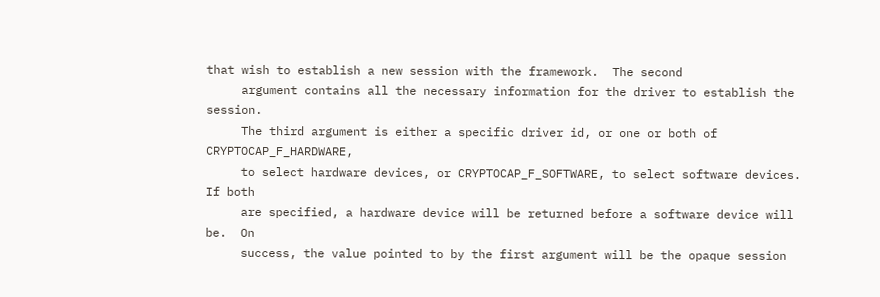that wish to establish a new session with the framework.  The second
     argument contains all the necessary information for the driver to establish the session.
     The third argument is either a specific driver id, or one or both of CRYPTOCAP_F_HARDWARE,
     to select hardware devices, or CRYPTOCAP_F_SOFTWARE, to select software devices.  If both
     are specified, a hardware device will be returned before a software device will be.  On
     success, the value pointed to by the first argument will be the opaque session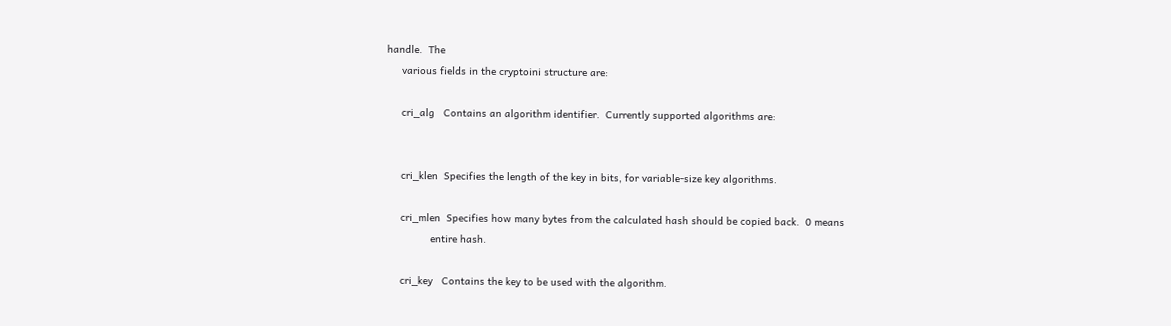handle.  The
     various fields in the cryptoini structure are:

     cri_alg   Contains an algorithm identifier.  Currently supported algorithms are:


     cri_klen  Specifies the length of the key in bits, for variable-size key algorithms.

     cri_mlen  Specifies how many bytes from the calculated hash should be copied back.  0 means
               entire hash.

     cri_key   Contains the key to be used with the algorithm.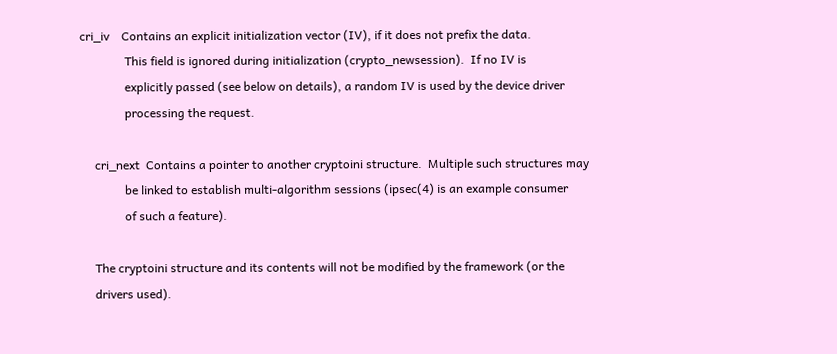cri_iv    Contains an explicit initialization vector (IV), if it does not prefix the data.
               This field is ignored during initialization (crypto_newsession).  If no IV is
               explicitly passed (see below on details), a random IV is used by the device driver
               processing the request.

     cri_next  Contains a pointer to another cryptoini structure.  Multiple such structures may
               be linked to establish multi-algorithm sessions (ipsec(4) is an example consumer
               of such a feature).

     The cryptoini structure and its contents will not be modified by the framework (or the
     drivers used).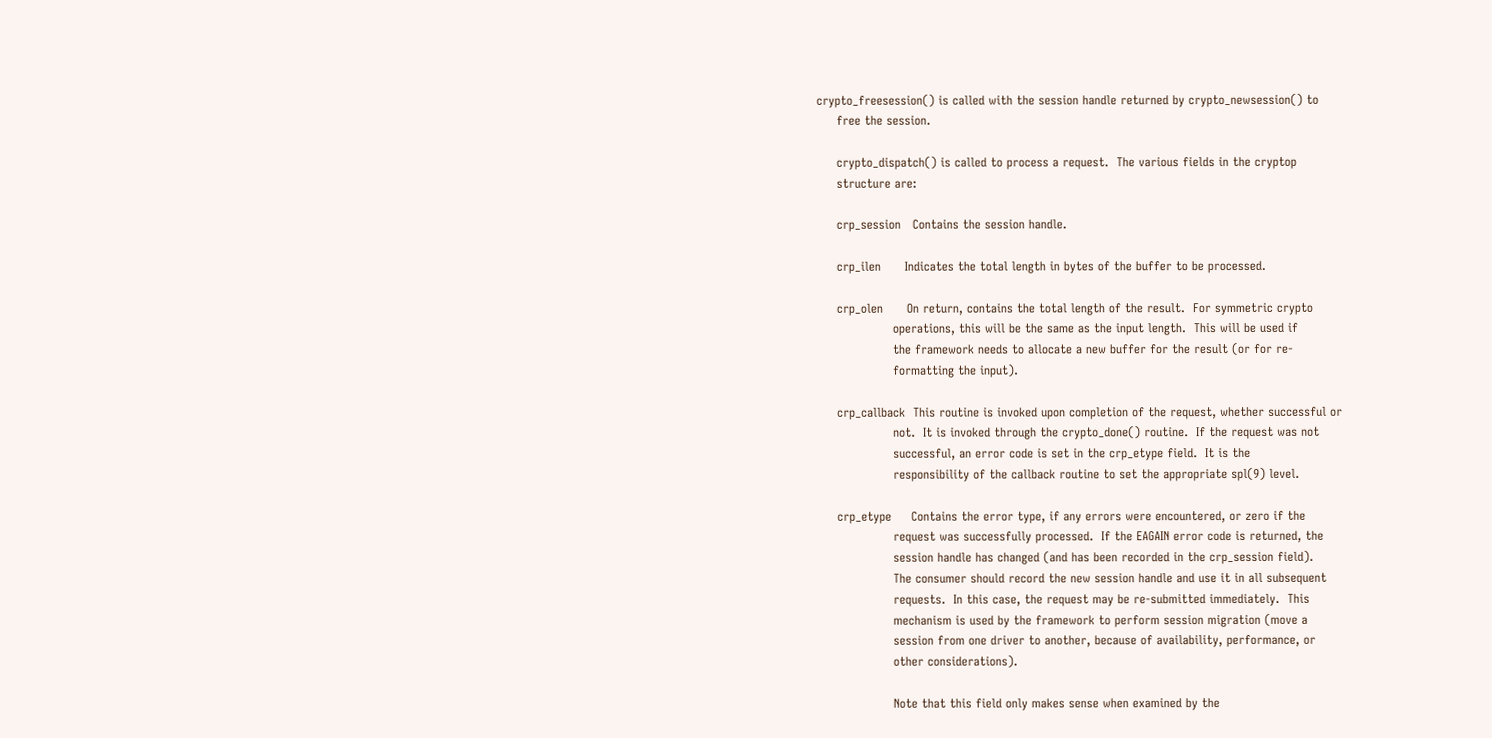crypto_freesession() is called with the session handle returned by crypto_newsession() to
     free the session.

     crypto_dispatch() is called to process a request.  The various fields in the cryptop
     structure are:

     crp_session   Contains the session handle.

     crp_ilen      Indicates the total length in bytes of the buffer to be processed.

     crp_olen      On return, contains the total length of the result.  For symmetric crypto
                   operations, this will be the same as the input length.  This will be used if
                   the framework needs to allocate a new buffer for the result (or for re-
                   formatting the input).

     crp_callback  This routine is invoked upon completion of the request, whether successful or
                   not.  It is invoked through the crypto_done() routine.  If the request was not
                   successful, an error code is set in the crp_etype field.  It is the
                   responsibility of the callback routine to set the appropriate spl(9) level.

     crp_etype     Contains the error type, if any errors were encountered, or zero if the
                   request was successfully processed.  If the EAGAIN error code is returned, the
                   session handle has changed (and has been recorded in the crp_session field).
                   The consumer should record the new session handle and use it in all subsequent
                   requests.  In this case, the request may be re-submitted immediately.  This
                   mechanism is used by the framework to perform session migration (move a
                   session from one driver to another, because of availability, performance, or
                   other considerations).

                   Note that this field only makes sense when examined by the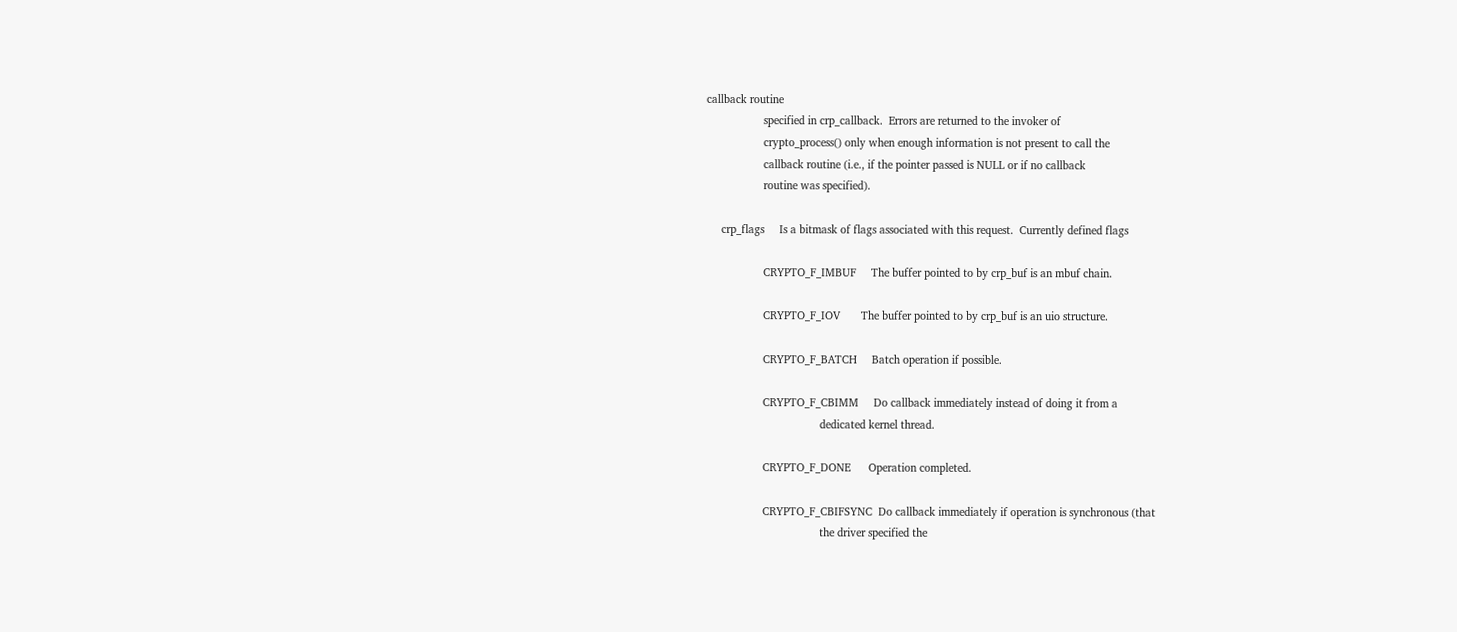callback routine
                   specified in crp_callback.  Errors are returned to the invoker of
                   crypto_process() only when enough information is not present to call the
                   callback routine (i.e., if the pointer passed is NULL or if no callback
                   routine was specified).

     crp_flags     Is a bitmask of flags associated with this request.  Currently defined flags

                   CRYPTO_F_IMBUF     The buffer pointed to by crp_buf is an mbuf chain.

                   CRYPTO_F_IOV       The buffer pointed to by crp_buf is an uio structure.

                   CRYPTO_F_BATCH     Batch operation if possible.

                   CRYPTO_F_CBIMM     Do callback immediately instead of doing it from a
                                      dedicated kernel thread.

                   CRYPTO_F_DONE      Operation completed.

                   CRYPTO_F_CBIFSYNC  Do callback immediately if operation is synchronous (that
                                      the driver specified the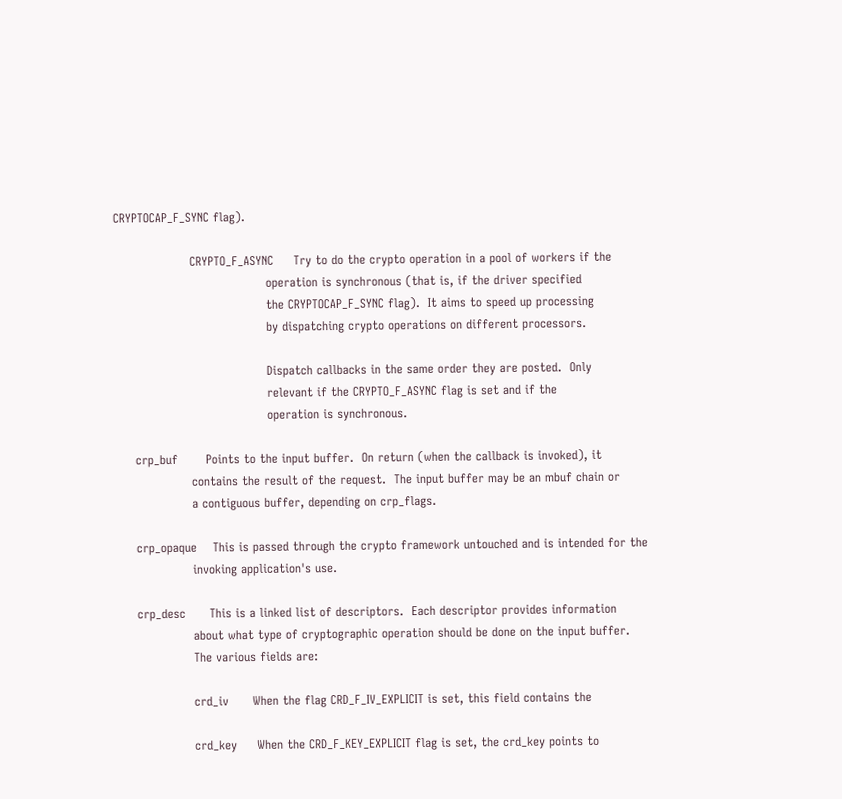CRYPTOCAP_F_SYNC flag).

                   CRYPTO_F_ASYNC     Try to do the crypto operation in a pool of workers if the
                                      operation is synchronous (that is, if the driver specified
                                      the CRYPTOCAP_F_SYNC flag).  It aims to speed up processing
                                      by dispatching crypto operations on different processors.

                                      Dispatch callbacks in the same order they are posted.  Only
                                      relevant if the CRYPTO_F_ASYNC flag is set and if the
                                      operation is synchronous.

     crp_buf       Points to the input buffer.  On return (when the callback is invoked), it
                   contains the result of the request.  The input buffer may be an mbuf chain or
                   a contiguous buffer, depending on crp_flags.

     crp_opaque    This is passed through the crypto framework untouched and is intended for the
                   invoking application's use.

     crp_desc      This is a linked list of descriptors.  Each descriptor provides information
                   about what type of cryptographic operation should be done on the input buffer.
                   The various fields are:

                   crd_iv      When the flag CRD_F_IV_EXPLICIT is set, this field contains the

                   crd_key     When the CRD_F_KEY_EXPLICIT flag is set, the crd_key points to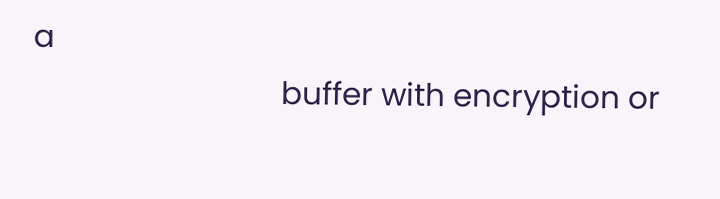a
                               buffer with encryption or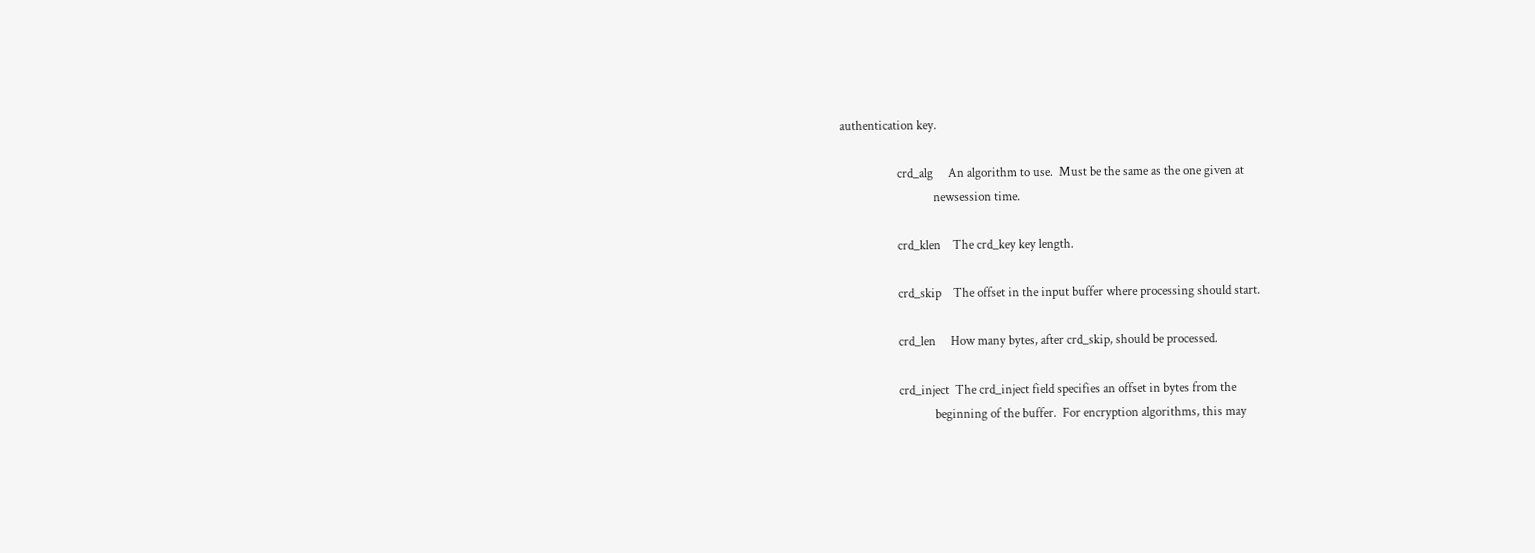authentication key.

                   crd_alg     An algorithm to use.  Must be the same as the one given at
                               newsession time.

                   crd_klen    The crd_key key length.

                   crd_skip    The offset in the input buffer where processing should start.

                   crd_len     How many bytes, after crd_skip, should be processed.

                   crd_inject  The crd_inject field specifies an offset in bytes from the
                               beginning of the buffer.  For encryption algorithms, this may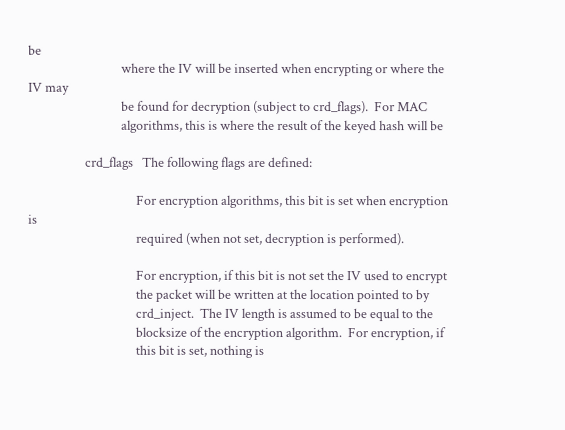be
                               where the IV will be inserted when encrypting or where the IV may
                               be found for decryption (subject to crd_flags).  For MAC
                               algorithms, this is where the result of the keyed hash will be

                   crd_flags   The following flags are defined:

                                    For encryption algorithms, this bit is set when encryption is
                                    required (when not set, decryption is performed).

                                    For encryption, if this bit is not set the IV used to encrypt
                                    the packet will be written at the location pointed to by
                                    crd_inject.  The IV length is assumed to be equal to the
                                    blocksize of the encryption algorithm.  For encryption, if
                                    this bit is set, nothing is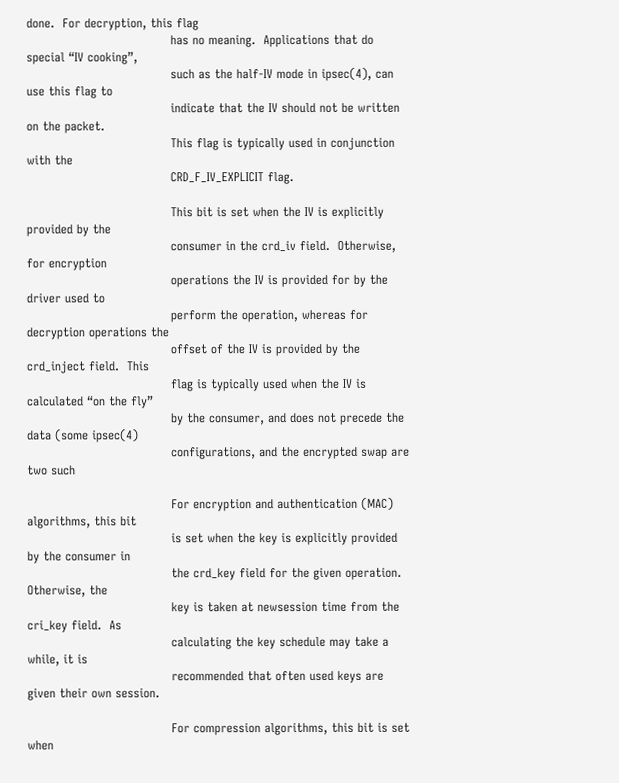done.  For decryption, this flag
                                    has no meaning.  Applications that do special “IV cooking”,
                                    such as the half-IV mode in ipsec(4), can use this flag to
                                    indicate that the IV should not be written on the packet.
                                    This flag is typically used in conjunction with the
                                    CRD_F_IV_EXPLICIT flag.

                                    This bit is set when the IV is explicitly provided by the
                                    consumer in the crd_iv field.  Otherwise, for encryption
                                    operations the IV is provided for by the driver used to
                                    perform the operation, whereas for decryption operations the
                                    offset of the IV is provided by the crd_inject field.  This
                                    flag is typically used when the IV is calculated “on the fly”
                                    by the consumer, and does not precede the data (some ipsec(4)
                                    configurations, and the encrypted swap are two such

                                    For encryption and authentication (MAC) algorithms, this bit
                                    is set when the key is explicitly provided by the consumer in
                                    the crd_key field for the given operation.  Otherwise, the
                                    key is taken at newsession time from the cri_key field.  As
                                    calculating the key schedule may take a while, it is
                                    recommended that often used keys are given their own session.

                                    For compression algorithms, this bit is set when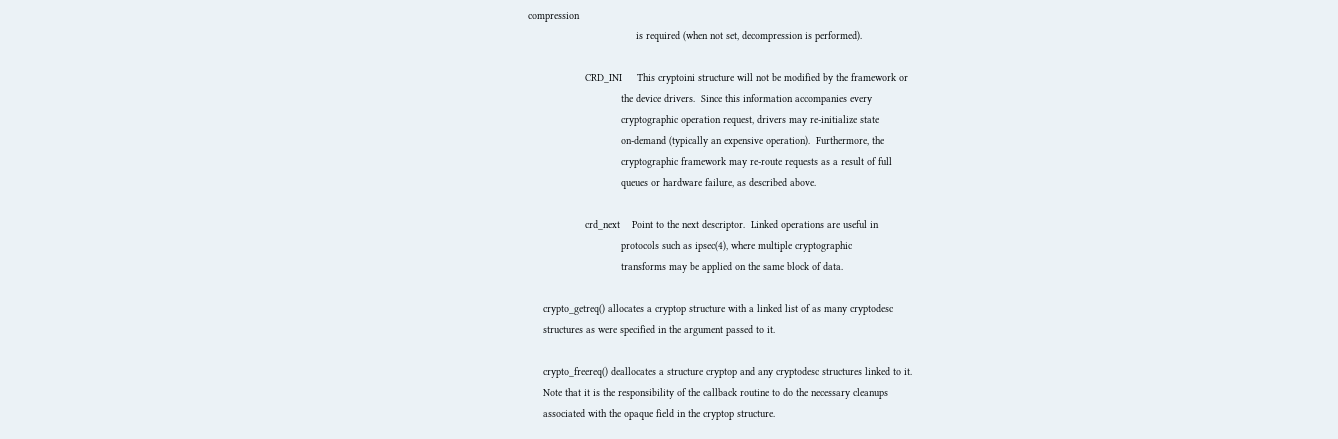compression
                                    is required (when not set, decompression is performed).

                   CRD_INI     This cryptoini structure will not be modified by the framework or
                               the device drivers.  Since this information accompanies every
                               cryptographic operation request, drivers may re-initialize state
                               on-demand (typically an expensive operation).  Furthermore, the
                               cryptographic framework may re-route requests as a result of full
                               queues or hardware failure, as described above.

                   crd_next    Point to the next descriptor.  Linked operations are useful in
                               protocols such as ipsec(4), where multiple cryptographic
                               transforms may be applied on the same block of data.

     crypto_getreq() allocates a cryptop structure with a linked list of as many cryptodesc
     structures as were specified in the argument passed to it.

     crypto_freereq() deallocates a structure cryptop and any cryptodesc structures linked to it.
     Note that it is the responsibility of the callback routine to do the necessary cleanups
     associated with the opaque field in the cryptop structure.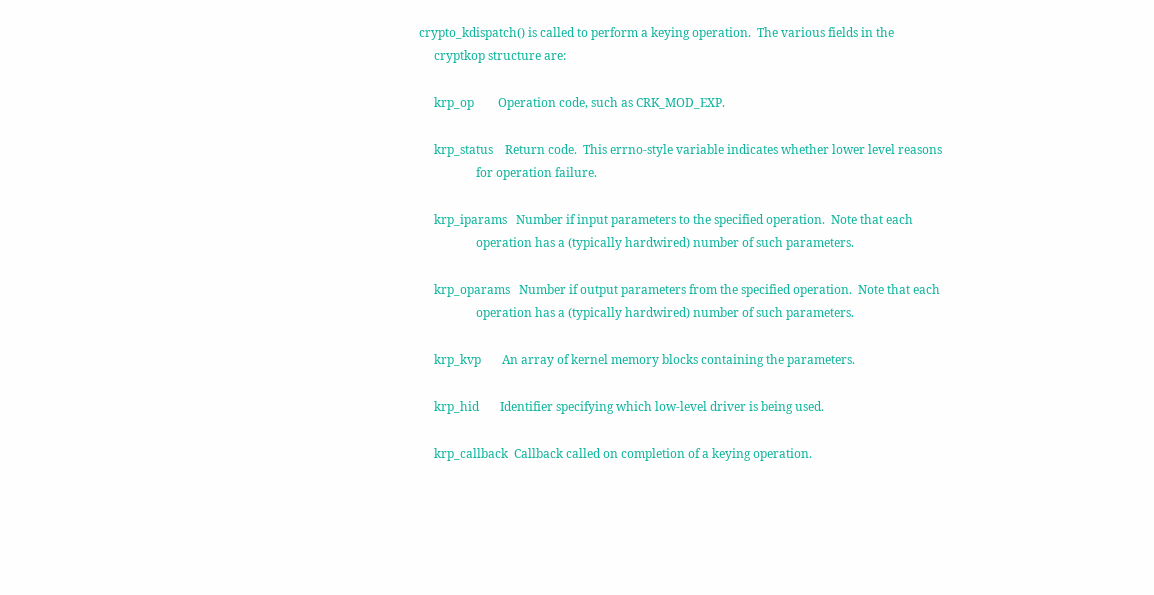crypto_kdispatch() is called to perform a keying operation.  The various fields in the
     cryptkop structure are:

     krp_op        Operation code, such as CRK_MOD_EXP.

     krp_status    Return code.  This errno-style variable indicates whether lower level reasons
                   for operation failure.

     krp_iparams   Number if input parameters to the specified operation.  Note that each
                   operation has a (typically hardwired) number of such parameters.

     krp_oparams   Number if output parameters from the specified operation.  Note that each
                   operation has a (typically hardwired) number of such parameters.

     krp_kvp       An array of kernel memory blocks containing the parameters.

     krp_hid       Identifier specifying which low-level driver is being used.

     krp_callback  Callback called on completion of a keying operation.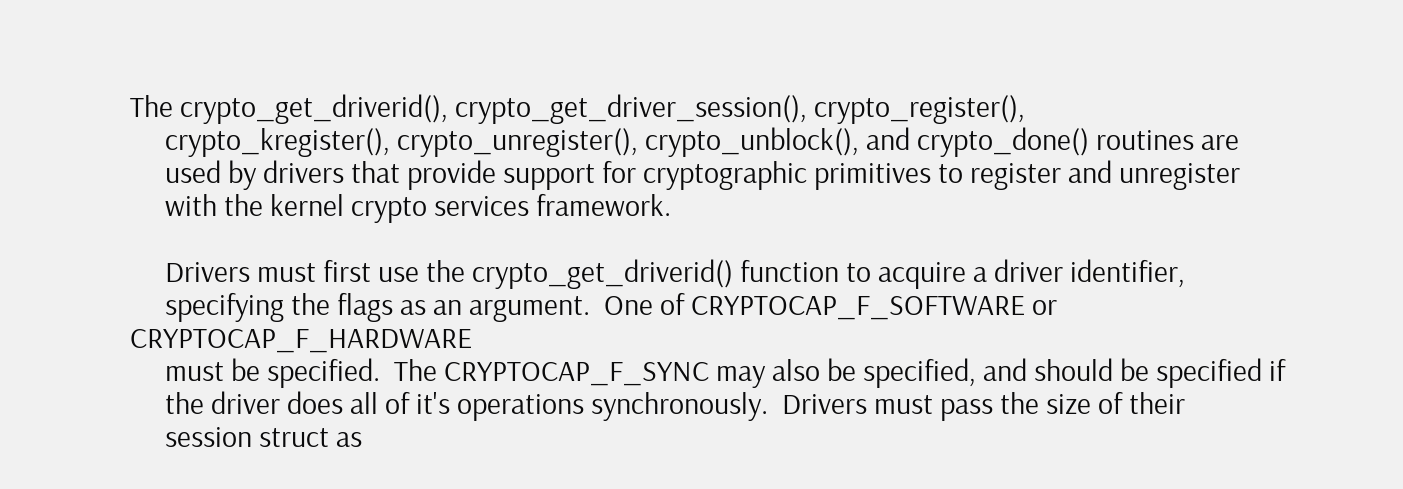The crypto_get_driverid(), crypto_get_driver_session(), crypto_register(),
     crypto_kregister(), crypto_unregister(), crypto_unblock(), and crypto_done() routines are
     used by drivers that provide support for cryptographic primitives to register and unregister
     with the kernel crypto services framework.

     Drivers must first use the crypto_get_driverid() function to acquire a driver identifier,
     specifying the flags as an argument.  One of CRYPTOCAP_F_SOFTWARE or CRYPTOCAP_F_HARDWARE
     must be specified.  The CRYPTOCAP_F_SYNC may also be specified, and should be specified if
     the driver does all of it's operations synchronously.  Drivers must pass the size of their
     session struct as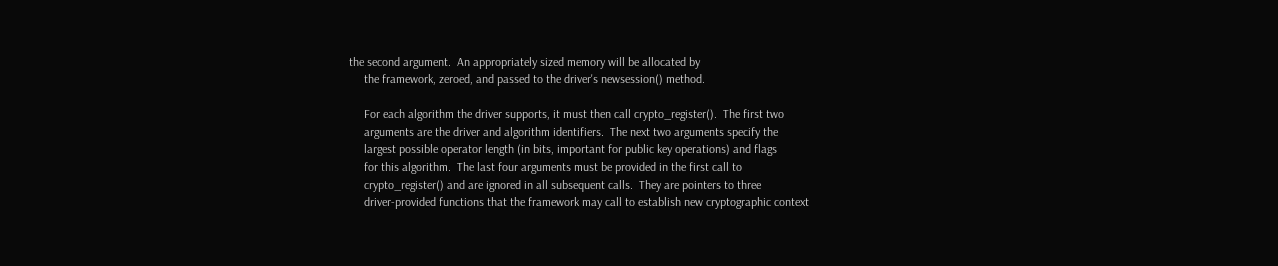the second argument.  An appropriately sized memory will be allocated by
     the framework, zeroed, and passed to the driver's newsession() method.

     For each algorithm the driver supports, it must then call crypto_register().  The first two
     arguments are the driver and algorithm identifiers.  The next two arguments specify the
     largest possible operator length (in bits, important for public key operations) and flags
     for this algorithm.  The last four arguments must be provided in the first call to
     crypto_register() and are ignored in all subsequent calls.  They are pointers to three
     driver-provided functions that the framework may call to establish new cryptographic context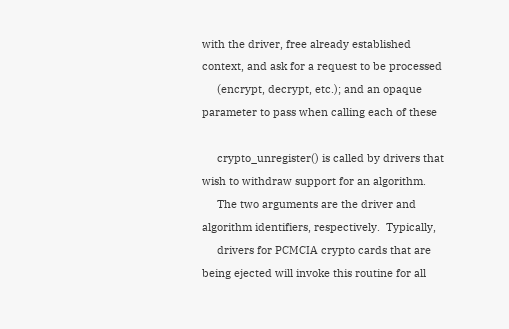with the driver, free already established context, and ask for a request to be processed
     (encrypt, decrypt, etc.); and an opaque parameter to pass when calling each of these

     crypto_unregister() is called by drivers that wish to withdraw support for an algorithm.
     The two arguments are the driver and algorithm identifiers, respectively.  Typically,
     drivers for PCMCIA crypto cards that are being ejected will invoke this routine for all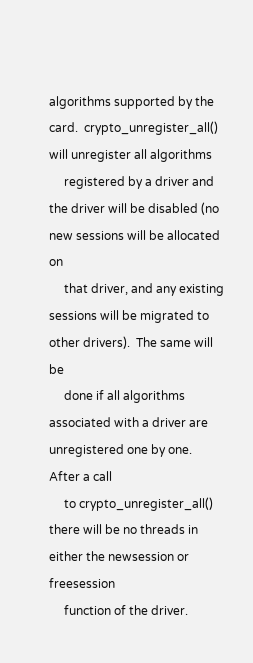algorithms supported by the card.  crypto_unregister_all() will unregister all algorithms
     registered by a driver and the driver will be disabled (no new sessions will be allocated on
     that driver, and any existing sessions will be migrated to other drivers).  The same will be
     done if all algorithms associated with a driver are unregistered one by one.  After a call
     to crypto_unregister_all() there will be no threads in either the newsession or freesession
     function of the driver.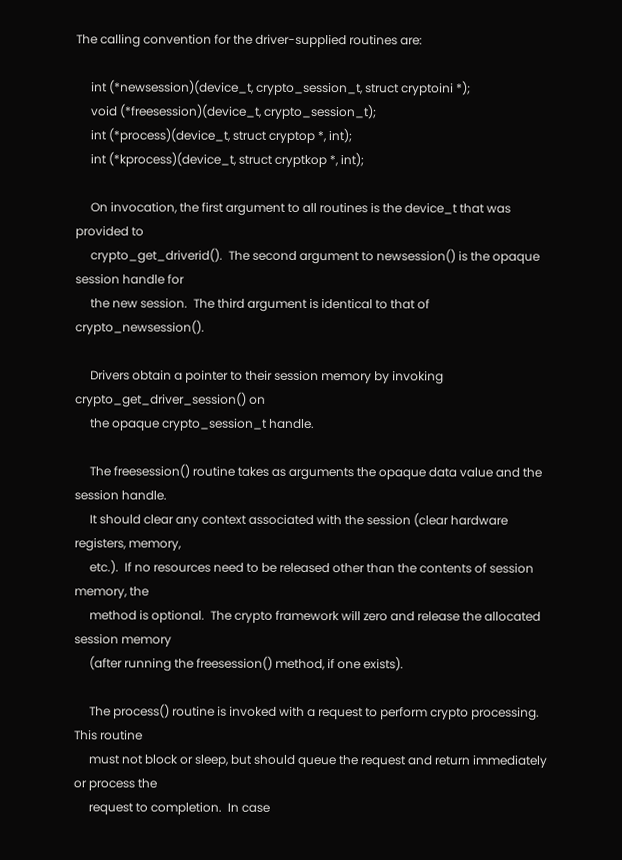The calling convention for the driver-supplied routines are:

     int (*newsession)(device_t, crypto_session_t, struct cryptoini *);
     void (*freesession)(device_t, crypto_session_t);
     int (*process)(device_t, struct cryptop *, int);
     int (*kprocess)(device_t, struct cryptkop *, int);

     On invocation, the first argument to all routines is the device_t that was provided to
     crypto_get_driverid().  The second argument to newsession() is the opaque session handle for
     the new session.  The third argument is identical to that of crypto_newsession().

     Drivers obtain a pointer to their session memory by invoking crypto_get_driver_session() on
     the opaque crypto_session_t handle.

     The freesession() routine takes as arguments the opaque data value and the session handle.
     It should clear any context associated with the session (clear hardware registers, memory,
     etc.).  If no resources need to be released other than the contents of session memory, the
     method is optional.  The crypto framework will zero and release the allocated session memory
     (after running the freesession() method, if one exists).

     The process() routine is invoked with a request to perform crypto processing.  This routine
     must not block or sleep, but should queue the request and return immediately or process the
     request to completion.  In case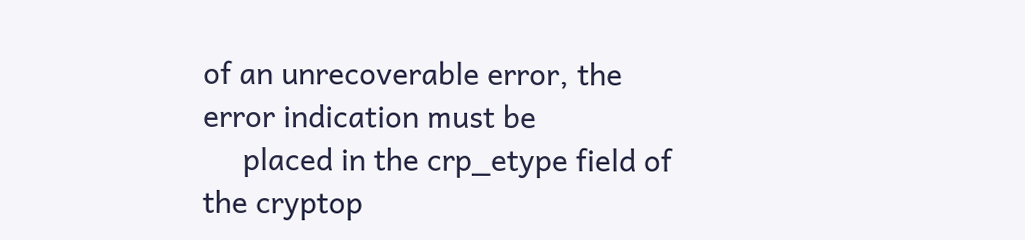of an unrecoverable error, the error indication must be
     placed in the crp_etype field of the cryptop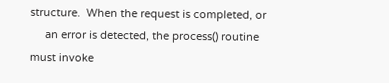structure.  When the request is completed, or
     an error is detected, the process() routine must invoke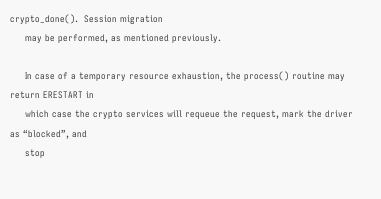crypto_done().  Session migration
     may be performed, as mentioned previously.

     In case of a temporary resource exhaustion, the process() routine may return ERESTART in
     which case the crypto services will requeue the request, mark the driver as “blocked”, and
     stop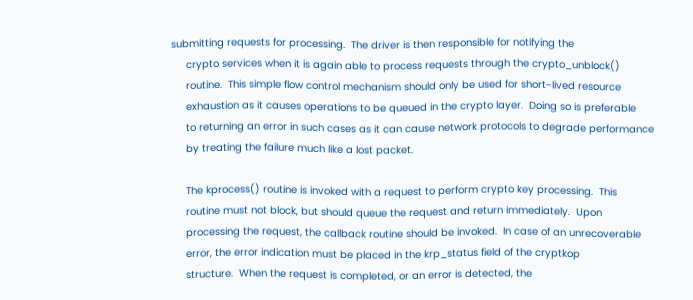submitting requests for processing.  The driver is then responsible for notifying the
     crypto services when it is again able to process requests through the crypto_unblock()
     routine.  This simple flow control mechanism should only be used for short-lived resource
     exhaustion as it causes operations to be queued in the crypto layer.  Doing so is preferable
     to returning an error in such cases as it can cause network protocols to degrade performance
     by treating the failure much like a lost packet.

     The kprocess() routine is invoked with a request to perform crypto key processing.  This
     routine must not block, but should queue the request and return immediately.  Upon
     processing the request, the callback routine should be invoked.  In case of an unrecoverable
     error, the error indication must be placed in the krp_status field of the cryptkop
     structure.  When the request is completed, or an error is detected, the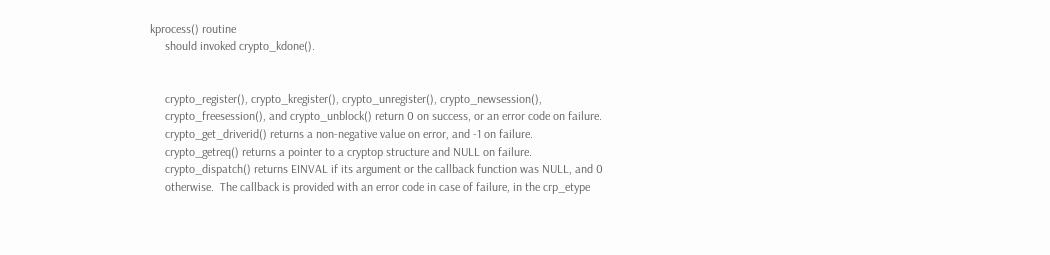kprocess() routine
     should invoked crypto_kdone().


     crypto_register(), crypto_kregister(), crypto_unregister(), crypto_newsession(),
     crypto_freesession(), and crypto_unblock() return 0 on success, or an error code on failure.
     crypto_get_driverid() returns a non-negative value on error, and -1 on failure.
     crypto_getreq() returns a pointer to a cryptop structure and NULL on failure.
     crypto_dispatch() returns EINVAL if its argument or the callback function was NULL, and 0
     otherwise.  The callback is provided with an error code in case of failure, in the crp_etype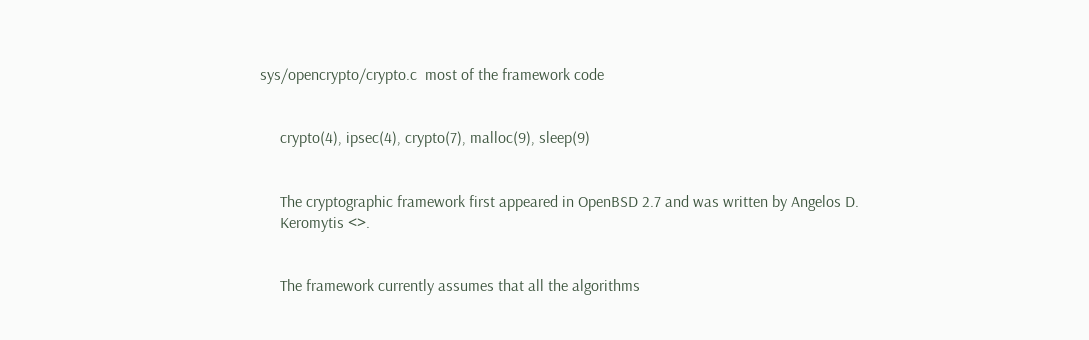sys/opencrypto/crypto.c  most of the framework code


     crypto(4), ipsec(4), crypto(7), malloc(9), sleep(9)


     The cryptographic framework first appeared in OpenBSD 2.7 and was written by Angelos D.
     Keromytis <>.


     The framework currently assumes that all the algorithms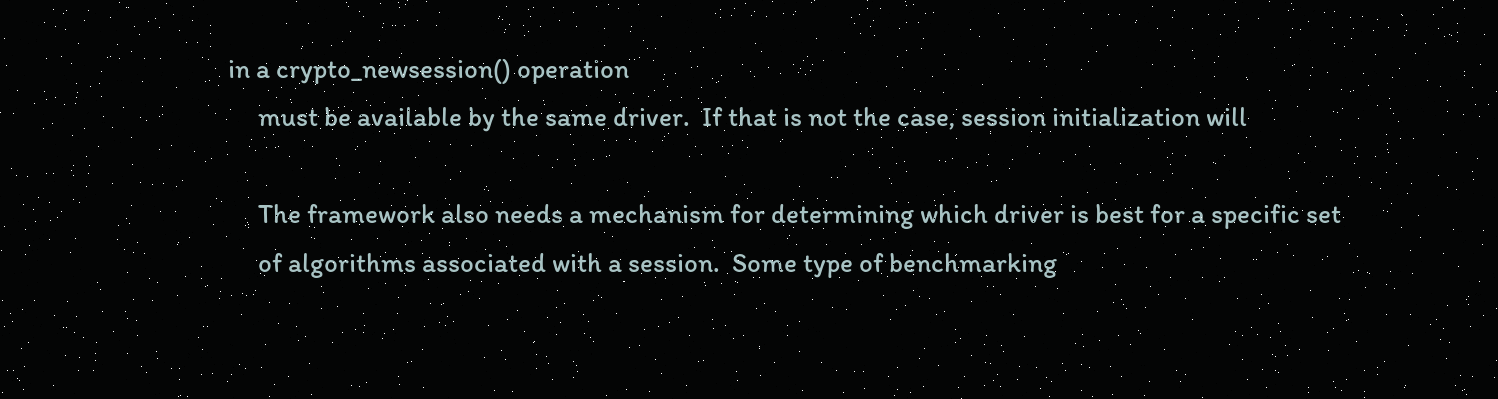in a crypto_newsession() operation
     must be available by the same driver.  If that is not the case, session initialization will

     The framework also needs a mechanism for determining which driver is best for a specific set
     of algorithms associated with a session.  Some type of benchmarking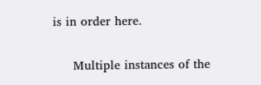is in order here.

     Multiple instances of the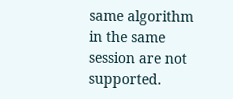same algorithm in the same session are not supported.